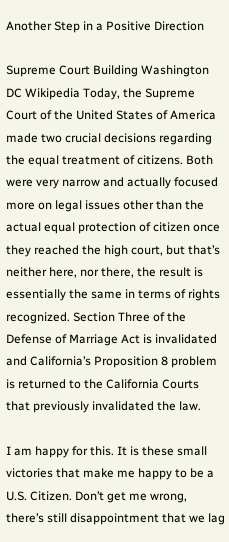Another Step in a Positive Direction

Supreme Court Building Washington DC Wikipedia Today, the Supreme Court of the United States of America made two crucial decisions regarding the equal treatment of citizens. Both were very narrow and actually focused more on legal issues other than the actual equal protection of citizen once they reached the high court, but that’s neither here, nor there, the result is essentially the same in terms of rights recognized. Section Three of the Defense of Marriage Act is invalidated and California’s Proposition 8 problem is returned to the California Courts that previously invalidated the law.

I am happy for this. It is these small victories that make me happy to be a U.S. Citizen. Don’t get me wrong, there’s still disappointment that we lag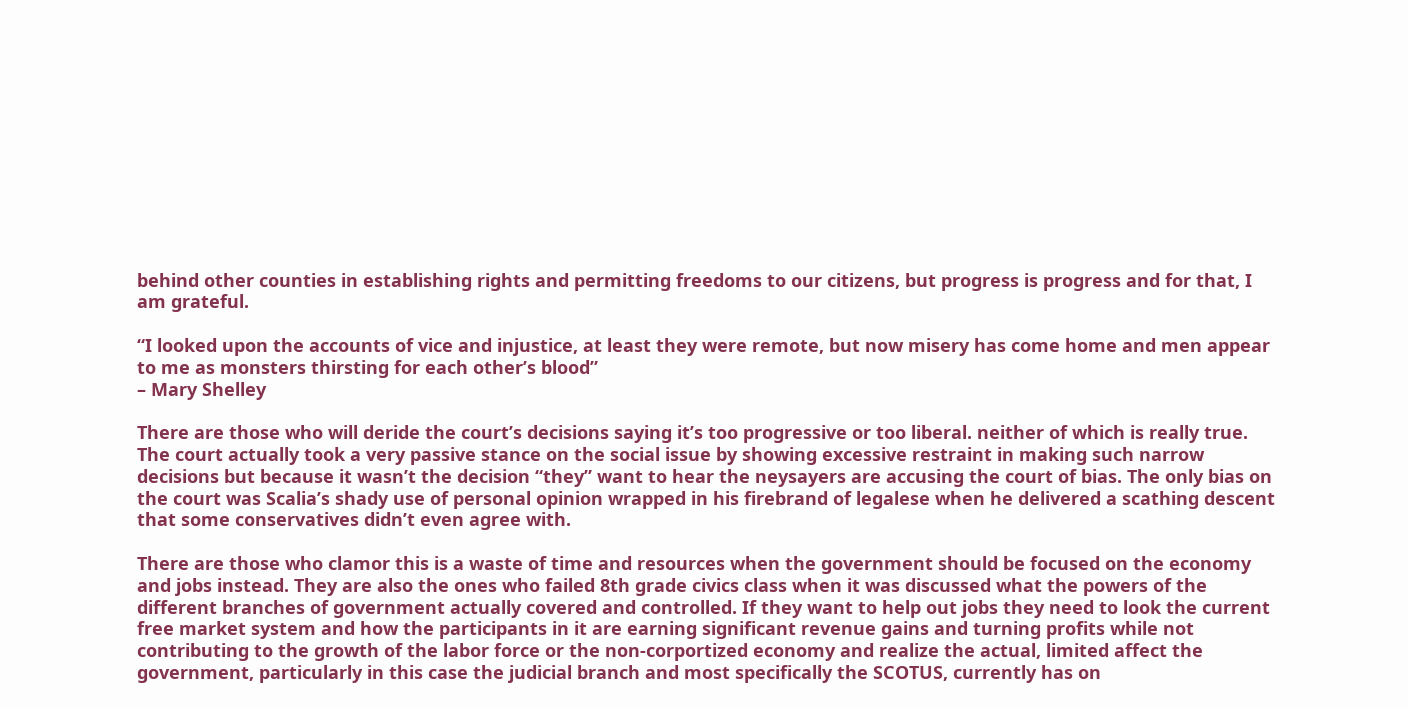behind other counties in establishing rights and permitting freedoms to our citizens, but progress is progress and for that, I am grateful.

“I looked upon the accounts of vice and injustice, at least they were remote, but now misery has come home and men appear to me as monsters thirsting for each other’s blood”
– Mary Shelley

There are those who will deride the court’s decisions saying it’s too progressive or too liberal. neither of which is really true. The court actually took a very passive stance on the social issue by showing excessive restraint in making such narrow decisions but because it wasn’t the decision “they” want to hear the neysayers are accusing the court of bias. The only bias on the court was Scalia’s shady use of personal opinion wrapped in his firebrand of legalese when he delivered a scathing descent that some conservatives didn’t even agree with.

There are those who clamor this is a waste of time and resources when the government should be focused on the economy and jobs instead. They are also the ones who failed 8th grade civics class when it was discussed what the powers of the different branches of government actually covered and controlled. If they want to help out jobs they need to look the current free market system and how the participants in it are earning significant revenue gains and turning profits while not contributing to the growth of the labor force or the non-corportized economy and realize the actual, limited affect the government, particularly in this case the judicial branch and most specifically the SCOTUS, currently has on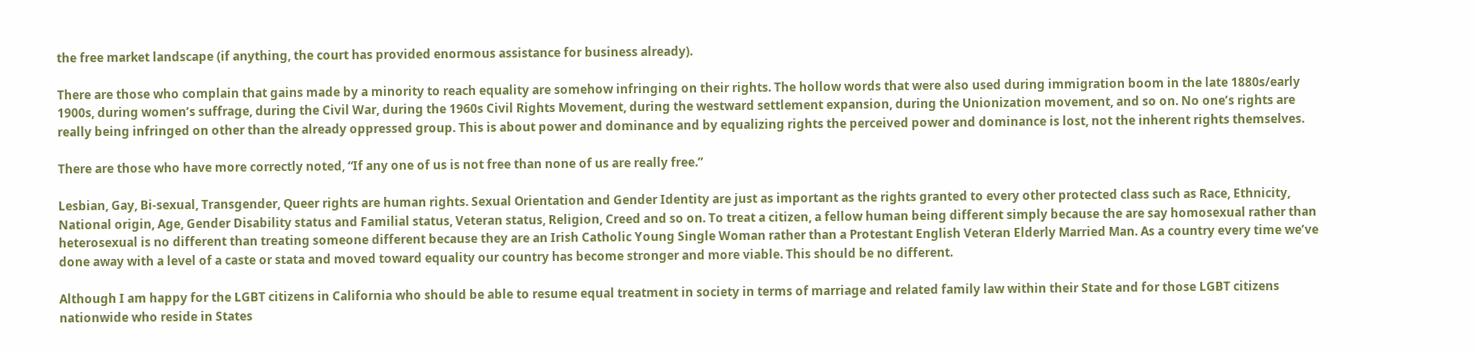the free market landscape (if anything, the court has provided enormous assistance for business already).

There are those who complain that gains made by a minority to reach equality are somehow infringing on their rights. The hollow words that were also used during immigration boom in the late 1880s/early 1900s, during women’s suffrage, during the Civil War, during the 1960s Civil Rights Movement, during the westward settlement expansion, during the Unionization movement, and so on. No one’s rights are really being infringed on other than the already oppressed group. This is about power and dominance and by equalizing rights the perceived power and dominance is lost, not the inherent rights themselves.

There are those who have more correctly noted, “If any one of us is not free than none of us are really free.”

Lesbian, Gay, Bi-sexual, Transgender, Queer rights are human rights. Sexual Orientation and Gender Identity are just as important as the rights granted to every other protected class such as Race, Ethnicity, National origin, Age, Gender Disability status and Familial status, Veteran status, Religion, Creed and so on. To treat a citizen, a fellow human being different simply because the are say homosexual rather than heterosexual is no different than treating someone different because they are an Irish Catholic Young Single Woman rather than a Protestant English Veteran Elderly Married Man. As a country every time we’ve done away with a level of a caste or stata and moved toward equality our country has become stronger and more viable. This should be no different.

Although I am happy for the LGBT citizens in California who should be able to resume equal treatment in society in terms of marriage and related family law within their State and for those LGBT citizens nationwide who reside in States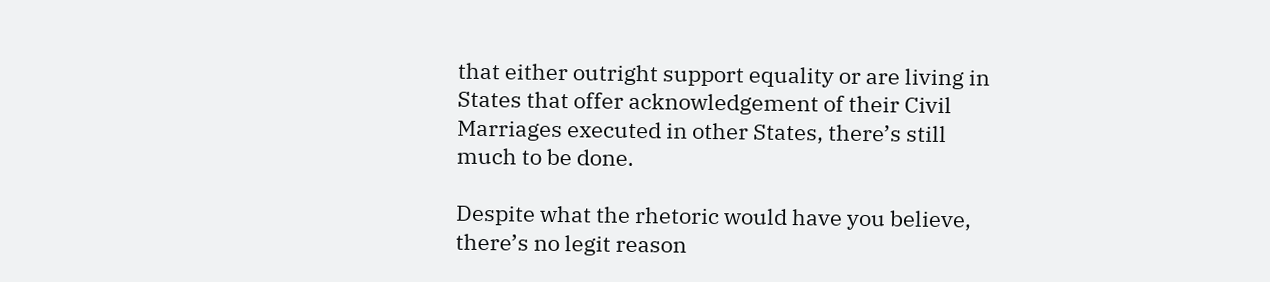that either outright support equality or are living in States that offer acknowledgement of their Civil Marriages executed in other States, there’s still much to be done.

Despite what the rhetoric would have you believe, there’s no legit reason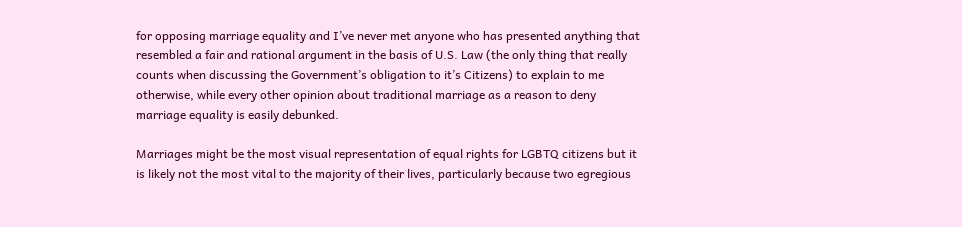for opposing marriage equality and I’ve never met anyone who has presented anything that resembled a fair and rational argument in the basis of U.S. Law (the only thing that really counts when discussing the Government’s obligation to it’s Citizens) to explain to me otherwise, while every other opinion about traditional marriage as a reason to deny marriage equality is easily debunked.

Marriages might be the most visual representation of equal rights for LGBTQ citizens but it is likely not the most vital to the majority of their lives, particularly because two egregious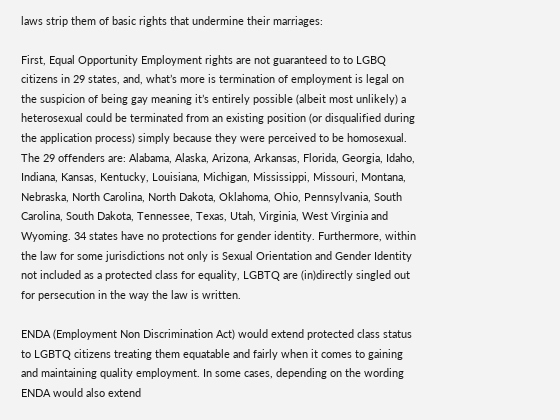laws strip them of basic rights that undermine their marriages:

First, Equal Opportunity Employment rights are not guaranteed to to LGBQ citizens in 29 states, and, what’s more is termination of employment is legal on the suspicion of being gay meaning it’s entirely possible (albeit most unlikely) a heterosexual could be terminated from an existing position (or disqualified during the application process) simply because they were perceived to be homosexual. The 29 offenders are: Alabama, Alaska, Arizona, Arkansas, Florida, Georgia, Idaho, Indiana, Kansas, Kentucky, Louisiana, Michigan, Mississippi, Missouri, Montana, Nebraska, North Carolina, North Dakota, Oklahoma, Ohio, Pennsylvania, South Carolina, South Dakota, Tennessee, Texas, Utah, Virginia, West Virginia and Wyoming. 34 states have no protections for gender identity. Furthermore, within the law for some jurisdictions not only is Sexual Orientation and Gender Identity not included as a protected class for equality, LGBTQ are (in)directly singled out for persecution in the way the law is written.

ENDA (Employment Non Discrimination Act) would extend protected class status to LGBTQ citizens treating them equatable and fairly when it comes to gaining and maintaining quality employment. In some cases, depending on the wording ENDA would also extend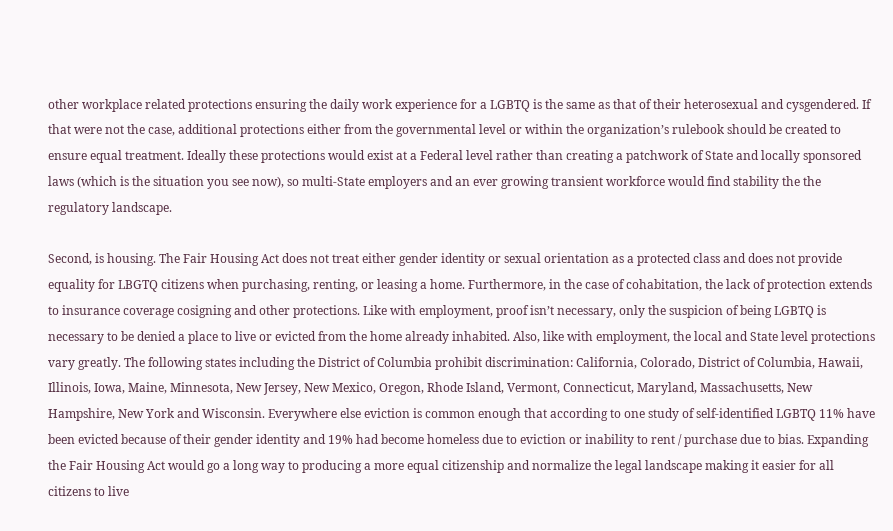other workplace related protections ensuring the daily work experience for a LGBTQ is the same as that of their heterosexual and cysgendered. If that were not the case, additional protections either from the governmental level or within the organization’s rulebook should be created to ensure equal treatment. Ideally these protections would exist at a Federal level rather than creating a patchwork of State and locally sponsored laws (which is the situation you see now), so multi-State employers and an ever growing transient workforce would find stability the the regulatory landscape.

Second, is housing. The Fair Housing Act does not treat either gender identity or sexual orientation as a protected class and does not provide equality for LBGTQ citizens when purchasing, renting, or leasing a home. Furthermore, in the case of cohabitation, the lack of protection extends to insurance coverage cosigning and other protections. Like with employment, proof isn’t necessary, only the suspicion of being LGBTQ is necessary to be denied a place to live or evicted from the home already inhabited. Also, like with employment, the local and State level protections vary greatly. The following states including the District of Columbia prohibit discrimination: California, Colorado, District of Columbia, Hawaii, Illinois, Iowa, Maine, Minnesota, New Jersey, New Mexico, Oregon, Rhode Island, Vermont, Connecticut, Maryland, Massachusetts, New Hampshire, New York and Wisconsin. Everywhere else eviction is common enough that according to one study of self-identified LGBTQ 11% have been evicted because of their gender identity and 19% had become homeless due to eviction or inability to rent / purchase due to bias. Expanding the Fair Housing Act would go a long way to producing a more equal citizenship and normalize the legal landscape making it easier for all citizens to live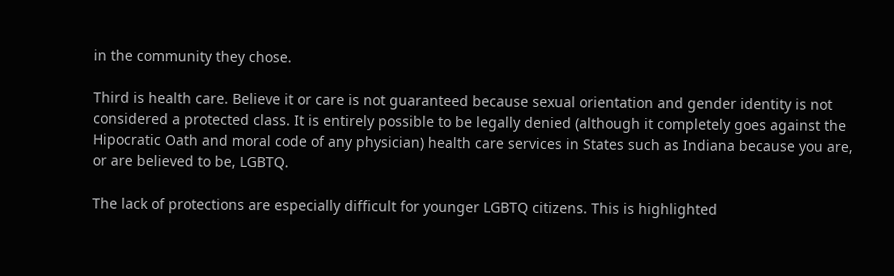in the community they chose.

Third is health care. Believe it or care is not guaranteed because sexual orientation and gender identity is not considered a protected class. It is entirely possible to be legally denied (although it completely goes against the Hipocratic Oath and moral code of any physician) health care services in States such as Indiana because you are, or are believed to be, LGBTQ.

The lack of protections are especially difficult for younger LGBTQ citizens. This is highlighted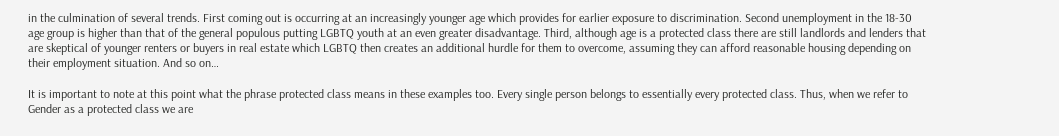in the culmination of several trends. First coming out is occurring at an increasingly younger age which provides for earlier exposure to discrimination. Second unemployment in the 18-30 age group is higher than that of the general populous putting LGBTQ youth at an even greater disadvantage. Third, although age is a protected class there are still landlords and lenders that are skeptical of younger renters or buyers in real estate which LGBTQ then creates an additional hurdle for them to overcome, assuming they can afford reasonable housing depending on their employment situation. And so on…

It is important to note at this point what the phrase protected class means in these examples too. Every single person belongs to essentially every protected class. Thus, when we refer to Gender as a protected class we are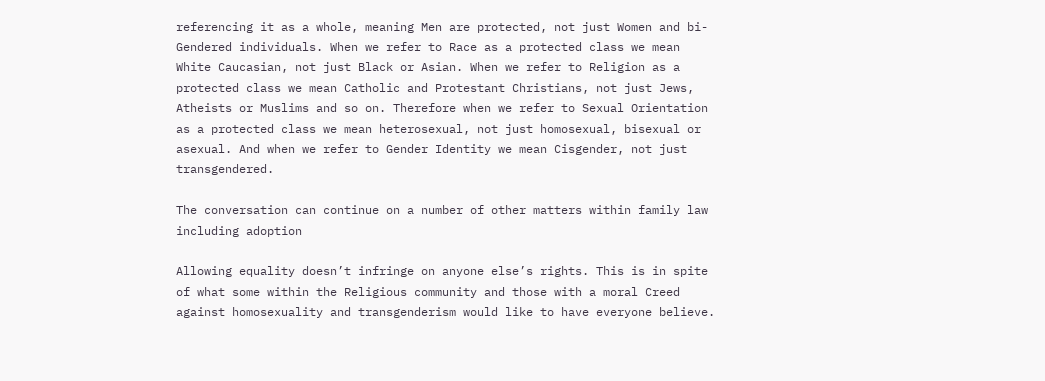referencing it as a whole, meaning Men are protected, not just Women and bi-Gendered individuals. When we refer to Race as a protected class we mean White Caucasian, not just Black or Asian. When we refer to Religion as a protected class we mean Catholic and Protestant Christians, not just Jews, Atheists or Muslims and so on. Therefore when we refer to Sexual Orientation as a protected class we mean heterosexual, not just homosexual, bisexual or asexual. And when we refer to Gender Identity we mean Cisgender, not just transgendered.

The conversation can continue on a number of other matters within family law including adoption

Allowing equality doesn’t infringe on anyone else’s rights. This is in spite of what some within the Religious community and those with a moral Creed against homosexuality and transgenderism would like to have everyone believe.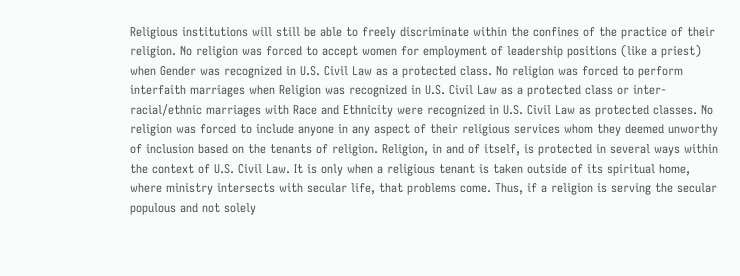Religious institutions will still be able to freely discriminate within the confines of the practice of their religion. No religion was forced to accept women for employment of leadership positions (like a priest) when Gender was recognized in U.S. Civil Law as a protected class. No religion was forced to perform interfaith marriages when Religion was recognized in U.S. Civil Law as a protected class or inter-racial/ethnic marriages with Race and Ethnicity were recognized in U.S. Civil Law as protected classes. No religion was forced to include anyone in any aspect of their religious services whom they deemed unworthy of inclusion based on the tenants of religion. Religion, in and of itself, is protected in several ways within the context of U.S. Civil Law. It is only when a religious tenant is taken outside of its spiritual home, where ministry intersects with secular life, that problems come. Thus, if a religion is serving the secular populous and not solely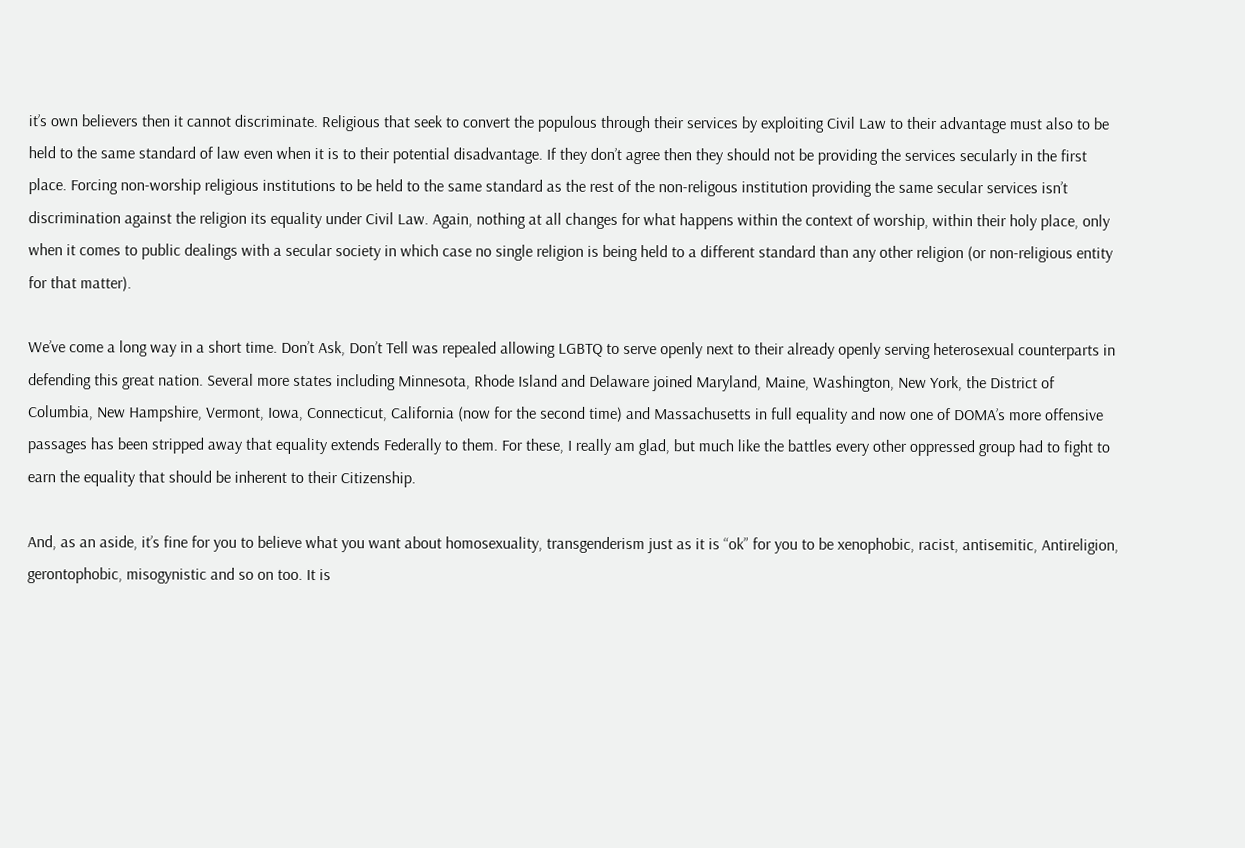it’s own believers then it cannot discriminate. Religious that seek to convert the populous through their services by exploiting Civil Law to their advantage must also to be held to the same standard of law even when it is to their potential disadvantage. If they don’t agree then they should not be providing the services secularly in the first place. Forcing non-worship religious institutions to be held to the same standard as the rest of the non-religous institution providing the same secular services isn’t discrimination against the religion its equality under Civil Law. Again, nothing at all changes for what happens within the context of worship, within their holy place, only when it comes to public dealings with a secular society in which case no single religion is being held to a different standard than any other religion (or non-religious entity for that matter).

We’ve come a long way in a short time. Don’t Ask, Don’t Tell was repealed allowing LGBTQ to serve openly next to their already openly serving heterosexual counterparts in defending this great nation. Several more states including Minnesota, Rhode Island and Delaware joined Maryland, Maine, Washington, New York, the District of Columbia, New Hampshire, Vermont, Iowa, Connecticut, California (now for the second time) and Massachusetts in full equality and now one of DOMA’s more offensive passages has been stripped away that equality extends Federally to them. For these, I really am glad, but much like the battles every other oppressed group had to fight to earn the equality that should be inherent to their Citizenship.

And, as an aside, it’s fine for you to believe what you want about homosexuality, transgenderism just as it is “ok” for you to be xenophobic, racist, antisemitic, Antireligion, gerontophobic, misogynistic and so on too. It is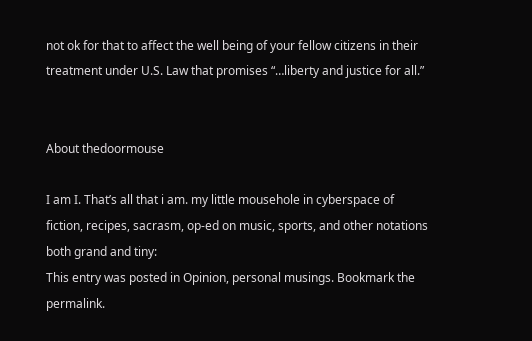not ok for that to affect the well being of your fellow citizens in their treatment under U.S. Law that promises “…liberty and justice for all.”


About thedoormouse

I am I. That’s all that i am. my little mousehole in cyberspace of fiction, recipes, sacrasm, op-ed on music, sports, and other notations both grand and tiny:
This entry was posted in Opinion, personal musings. Bookmark the permalink.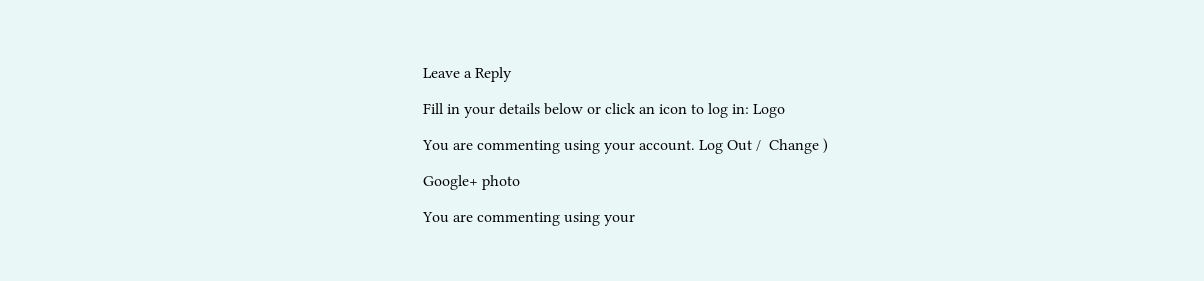Leave a Reply

Fill in your details below or click an icon to log in: Logo

You are commenting using your account. Log Out /  Change )

Google+ photo

You are commenting using your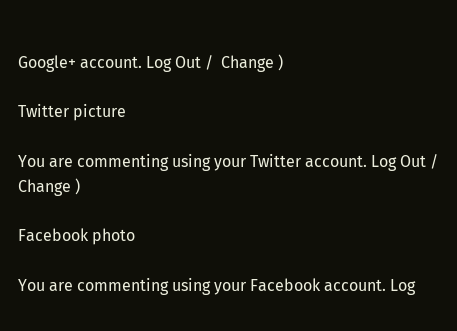Google+ account. Log Out /  Change )

Twitter picture

You are commenting using your Twitter account. Log Out /  Change )

Facebook photo

You are commenting using your Facebook account. Log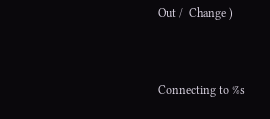Out /  Change )


Connecting to %s